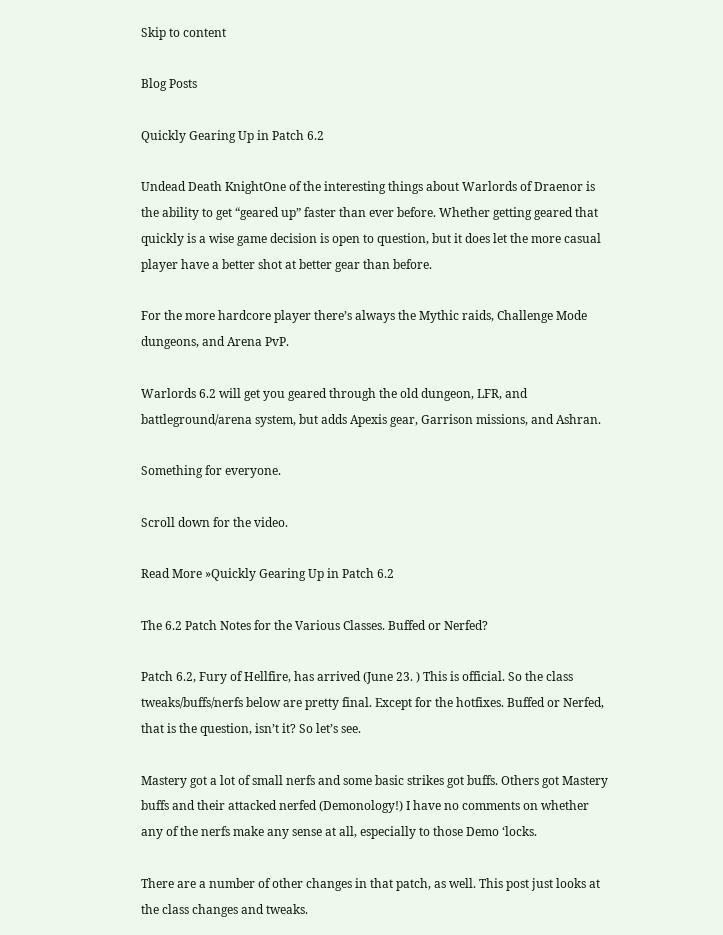Skip to content

Blog Posts

Quickly Gearing Up in Patch 6.2

Undead Death KnightOne of the interesting things about Warlords of Draenor is the ability to get “geared up” faster than ever before. Whether getting geared that quickly is a wise game decision is open to question, but it does let the more casual player have a better shot at better gear than before.

For the more hardcore player there’s always the Mythic raids, Challenge Mode dungeons, and Arena PvP.

Warlords 6.2 will get you geared through the old dungeon, LFR, and battleground/arena system, but adds Apexis gear, Garrison missions, and Ashran.

Something for everyone.

Scroll down for the video.

Read More »Quickly Gearing Up in Patch 6.2

The 6.2 Patch Notes for the Various Classes. Buffed or Nerfed?

Patch 6.2, Fury of Hellfire, has arrived (June 23. ) This is official. So the class tweaks/buffs/nerfs below are pretty final. Except for the hotfixes. Buffed or Nerfed, that is the question, isn’t it? So let’s see.

Mastery got a lot of small nerfs and some basic strikes got buffs. Others got Mastery buffs and their attacked nerfed (Demonology!) I have no comments on whether any of the nerfs make any sense at all, especially to those Demo ‘locks.

There are a number of other changes in that patch, as well. This post just looks at the class changes and tweaks.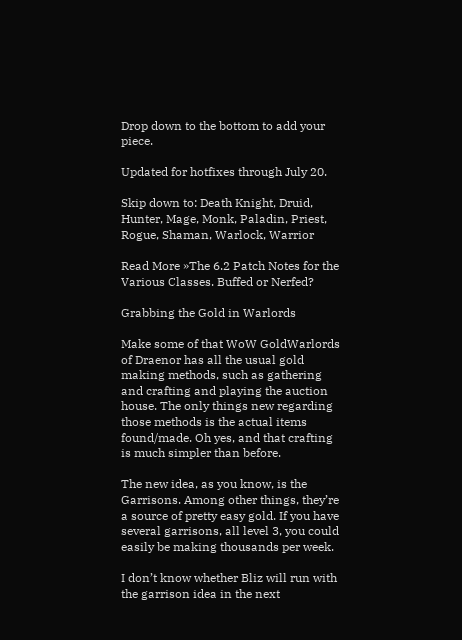Drop down to the bottom to add your piece.

Updated for hotfixes through July 20.

Skip down to: Death Knight, Druid, Hunter, Mage, Monk, Paladin, Priest, Rogue, Shaman, Warlock, Warrior

Read More »The 6.2 Patch Notes for the Various Classes. Buffed or Nerfed?

Grabbing the Gold in Warlords

Make some of that WoW GoldWarlords of Draenor has all the usual gold making methods, such as gathering and crafting and playing the auction house. The only things new regarding those methods is the actual items found/made. Oh yes, and that crafting is much simpler than before.

The new idea, as you know, is the Garrisons. Among other things, they’re a source of pretty easy gold. If you have several garrisons, all level 3, you could easily be making thousands per week.

I don’t know whether Bliz will run with the garrison idea in the next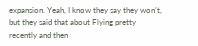expansion. Yeah, I know they say they won’t, but they said that about Flying pretty recently and then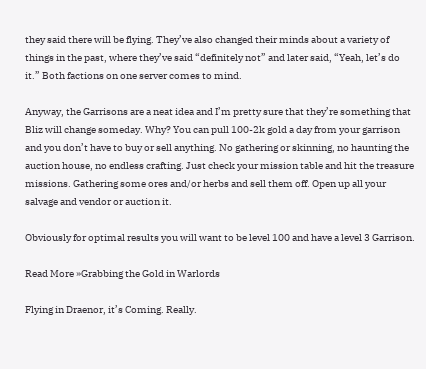they said there will be flying. They’ve also changed their minds about a variety of things in the past, where they’ve said “definitely not” and later said, “Yeah, let’s do it.” Both factions on one server comes to mind.

Anyway, the Garrisons are a neat idea and I’m pretty sure that they’re something that Bliz will change someday. Why? You can pull 100-2k gold a day from your garrison and you don’t have to buy or sell anything. No gathering or skinning, no haunting the auction house, no endless crafting. Just check your mission table and hit the treasure missions. Gathering some ores and/or herbs and sell them off. Open up all your salvage and vendor or auction it.

Obviously for optimal results you will want to be level 100 and have a level 3 Garrison.

Read More »Grabbing the Gold in Warlords

Flying in Draenor, it’s Coming. Really.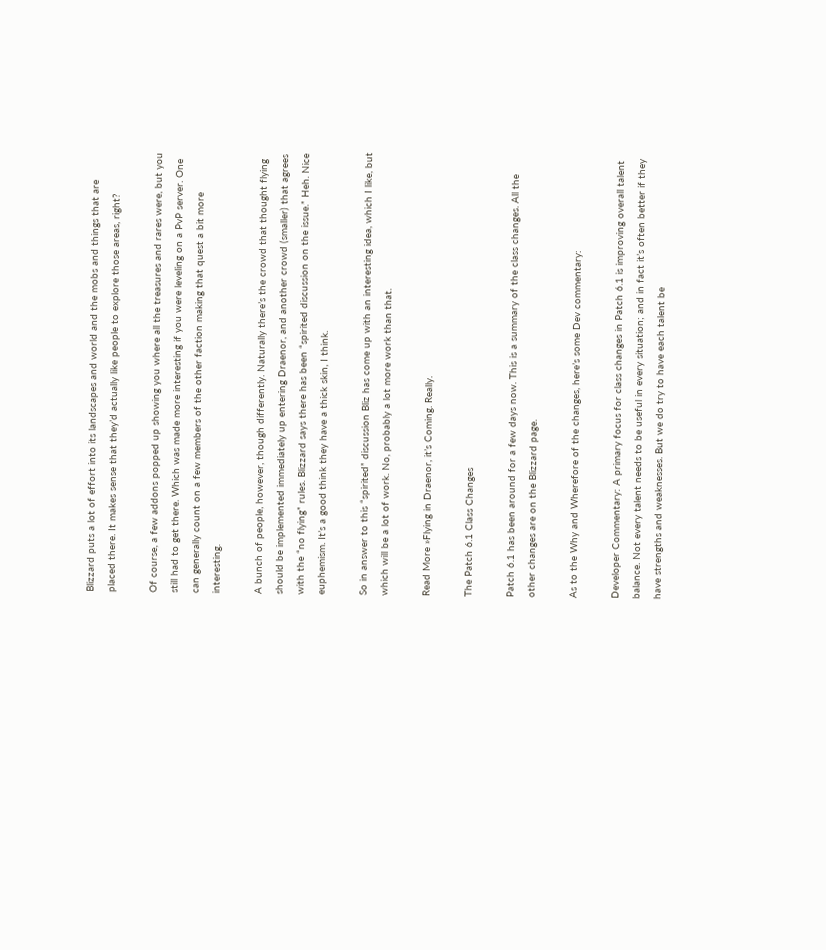Blizzard puts a lot of effort into its landscapes and world and the mobs and things that are placed there. It makes sense that they’d actually like people to explore those areas, right?

Of course, a few addons popped up showing you where all the treasures and rares were, but you still had to get there. Which was made more interesting if you were leveling on a PvP server. One can generally count on a few members of the other faction making that quest a bit more interesting.

A bunch of people, however, though differently. Naturally there’s the crowd that thought flying should be implemented immediately up entering Draenor, and another crowd (smaller) that agrees with the “no flying” rules. Blizzard says there has been “spirited discussion on the issue.” Heh. Nice euphemism. It’s a good think they have a thick skin, I think.

So in answer to this “spirited” discussion Bliz has come up with an interesting idea, which I like, but which will be a lot of work. No, probably a lot more work than that.

Read More »Flying in Draenor, it’s Coming. Really.

The Patch 6.1 Class Changes

Patch 6.1 has been around for a few days now. This is a summary of the class changes. All the other changes are on the Blizzard page.

As to the Why and Wherefore of the changes, here’s some Dev commentary:

Developer Commentary: A primary focus for class changes in Patch 6.1 is improving overall talent balance. Not every talent needs to be useful in every situation; and in fact it’s often better if they have strengths and weaknesses. But we do try to have each talent be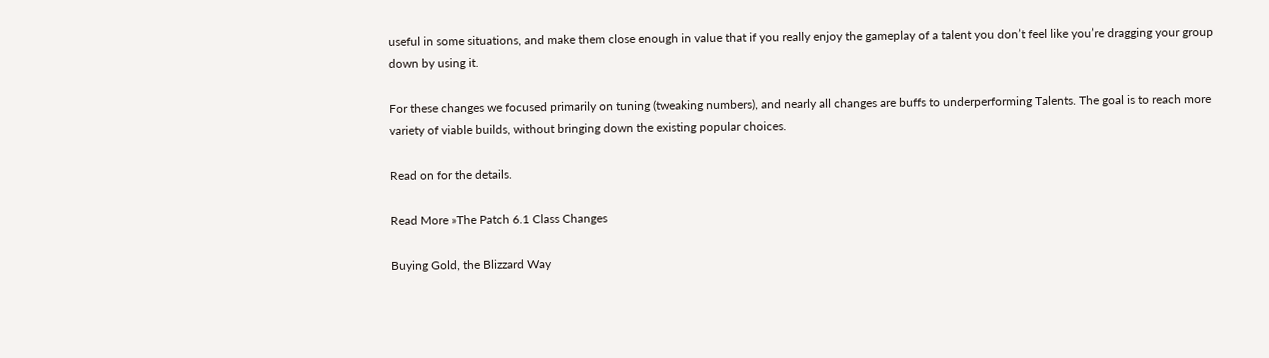useful in some situations, and make them close enough in value that if you really enjoy the gameplay of a talent you don’t feel like you’re dragging your group down by using it.

For these changes we focused primarily on tuning (tweaking numbers), and nearly all changes are buffs to underperforming Talents. The goal is to reach more variety of viable builds, without bringing down the existing popular choices.

Read on for the details.

Read More »The Patch 6.1 Class Changes

Buying Gold, the Blizzard Way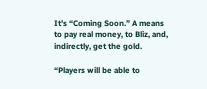It’s “Coming Soon.” A means to pay real money, to Bliz, and, indirectly, get the gold.

“Players will be able to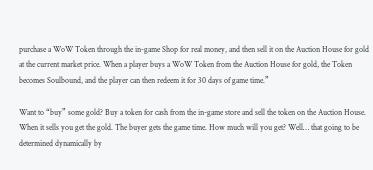purchase a WoW Token through the in-game Shop for real money, and then sell it on the Auction House for gold at the current market price. When a player buys a WoW Token from the Auction House for gold, the Token becomes Soulbound, and the player can then redeem it for 30 days of game time.”

Want to “buy” some gold? Buy a token for cash from the in-game store and sell the token on the Auction House. When it sells you get the gold. The buyer gets the game time. How much will you get? Well… that going to be determined dynamically by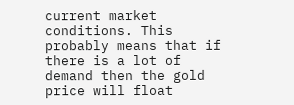current market conditions. This probably means that if there is a lot of demand then the gold price will float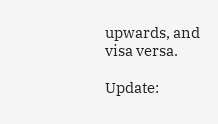upwards, and visa versa.

Update: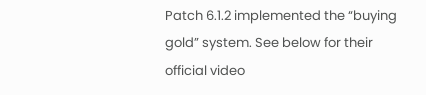Patch 6.1.2 implemented the “buying gold” system. See below for their official video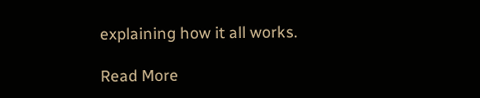explaining how it all works.

Read More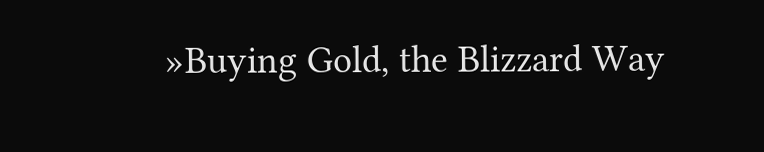»Buying Gold, the Blizzard Way